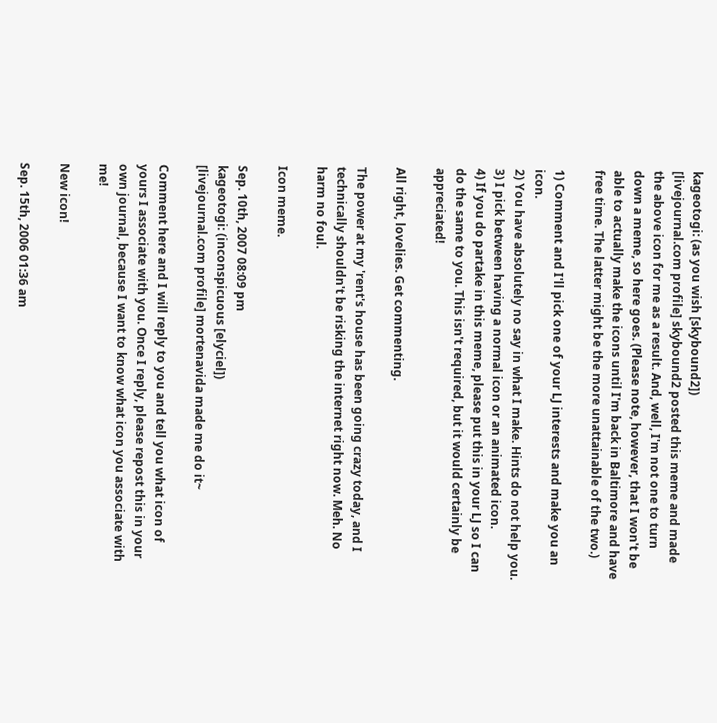kageotogi: (as you wish [skybound2])
[livejournal.com profile] skybound2 posted this meme and made the above icon for me as a result. And, well, I'm not one to turn down a meme, so here goes. (Please note, however, that I won't be able to actually make the icons until I'm back in Baltimore and have free time. The latter might be the more unattainable of the two.)

1) Comment and I'll pick one of your LJ interests and make you an icon.
2) You have absolutely no say in what I make. Hints do not help you.
3) I pick between having a normal icon or an animated icon.
4) If you do partake in this meme, please put this in your LJ so I can do the same to you. This isn't required, but it would certainly be appreciated!

All right, lovelies. Get commenting.

The power at my 'rent's house has been going crazy today, and I technically shouldn't be risking the internet right now. Meh. No harm no foul.

Icon meme.

Sep. 10th, 2007 08:09 pm
kageotogi: (inconspicuous [elyciel])
[livejournal.com profile] mortenavida made me do it~

Comment here and I will reply to you and tell you what icon of yours I associate with you. Once I reply, please repost this in your own journal, because I want to know what icon you associate with me!

New icon!

Sep. 15th, 2006 01:36 am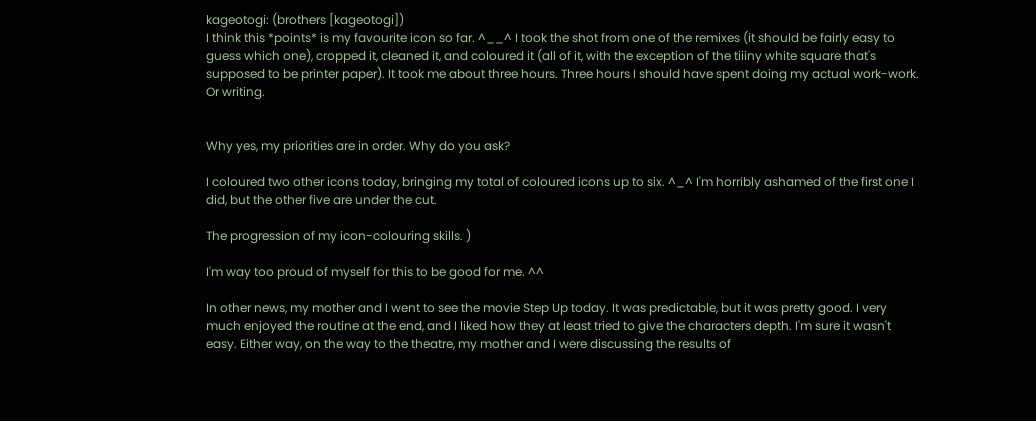kageotogi: (brothers [kageotogi])
I think this *points* is my favourite icon so far. ^__^ I took the shot from one of the remixes (it should be fairly easy to guess which one), cropped it, cleaned it, and coloured it (all of it, with the exception of the tiiiny white square that's supposed to be printer paper). It took me about three hours. Three hours I should have spent doing my actual work-work. Or writing.


Why yes, my priorities are in order. Why do you ask?

I coloured two other icons today, bringing my total of coloured icons up to six. ^_^ I'm horribly ashamed of the first one I did, but the other five are under the cut.

The progression of my icon-colouring skills. )

I'm way too proud of myself for this to be good for me. ^^

In other news, my mother and I went to see the movie Step Up today. It was predictable, but it was pretty good. I very much enjoyed the routine at the end, and I liked how they at least tried to give the characters depth. I'm sure it wasn't easy. Either way, on the way to the theatre, my mother and I were discussing the results of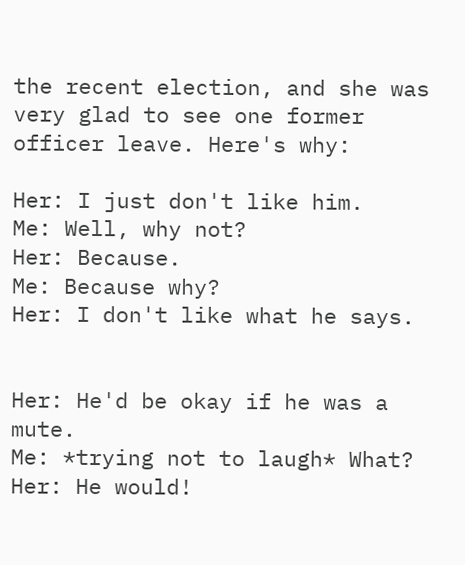the recent election, and she was very glad to see one former officer leave. Here's why:

Her: I just don't like him.
Me: Well, why not?
Her: Because.
Me: Because why?
Her: I don't like what he says.


Her: He'd be okay if he was a mute.
Me: *trying not to laugh* What?
Her: He would!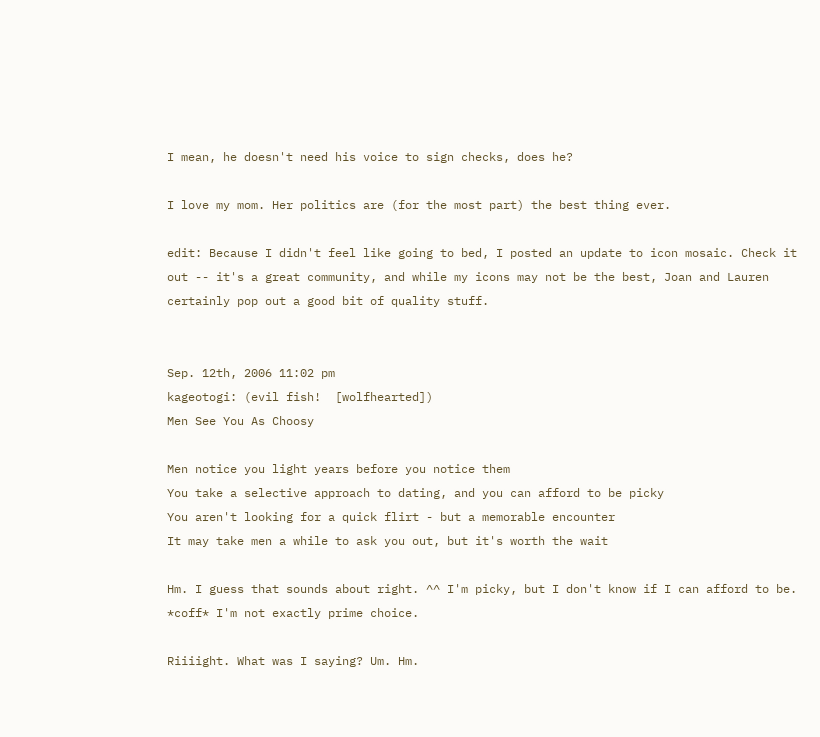I mean, he doesn't need his voice to sign checks, does he?

I love my mom. Her politics are (for the most part) the best thing ever.

edit: Because I didn't feel like going to bed, I posted an update to icon mosaic. Check it out -- it's a great community, and while my icons may not be the best, Joan and Lauren certainly pop out a good bit of quality stuff.


Sep. 12th, 2006 11:02 pm
kageotogi: (evil fish!  [wolfhearted])
Men See You As Choosy

Men notice you light years before you notice them
You take a selective approach to dating, and you can afford to be picky
You aren't looking for a quick flirt - but a memorable encounter
It may take men a while to ask you out, but it's worth the wait

Hm. I guess that sounds about right. ^^ I'm picky, but I don't know if I can afford to be. *coff* I'm not exactly prime choice.

Riiiight. What was I saying? Um. Hm.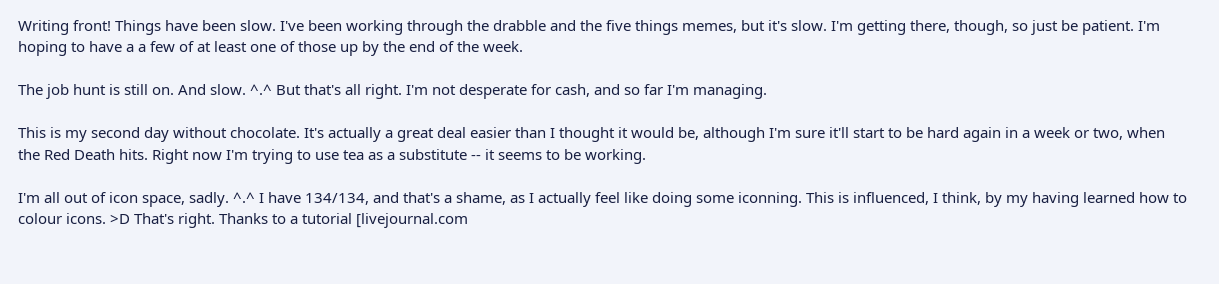Writing front! Things have been slow. I've been working through the drabble and the five things memes, but it's slow. I'm getting there, though, so just be patient. I'm hoping to have a a few of at least one of those up by the end of the week.

The job hunt is still on. And slow. ^.^ But that's all right. I'm not desperate for cash, and so far I'm managing.

This is my second day without chocolate. It's actually a great deal easier than I thought it would be, although I'm sure it'll start to be hard again in a week or two, when the Red Death hits. Right now I'm trying to use tea as a substitute -- it seems to be working.

I'm all out of icon space, sadly. ^.^ I have 134/134, and that's a shame, as I actually feel like doing some iconning. This is influenced, I think, by my having learned how to colour icons. >D That's right. Thanks to a tutorial [livejournal.com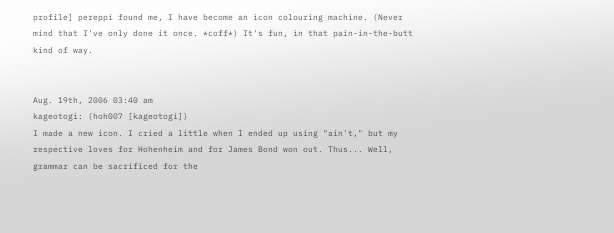profile] pereppi found me, I have become an icon colouring machine. (Never mind that I've only done it once. *coff*) It's fun, in that pain-in-the-butt kind of way.


Aug. 19th, 2006 03:40 am
kageotogi: (hoh007 [kageotogi])
I made a new icon. I cried a little when I ended up using "ain't," but my respective loves for Hohenheim and for James Bond won out. Thus... Well, grammar can be sacrificed for the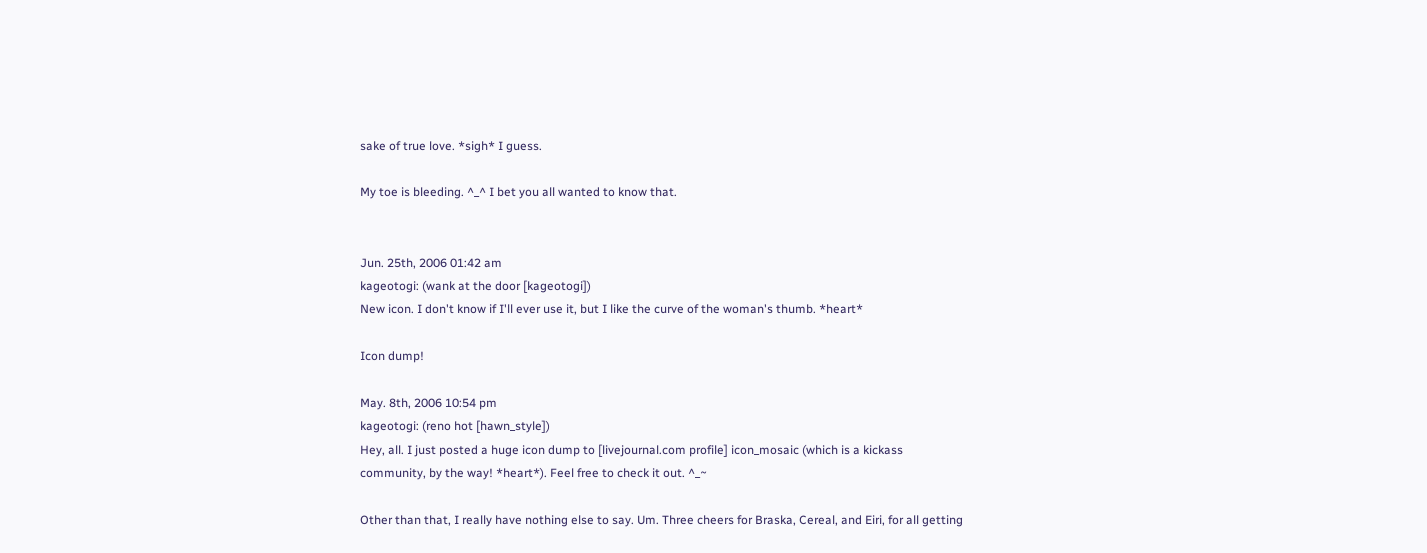sake of true love. *sigh* I guess.

My toe is bleeding. ^_^ I bet you all wanted to know that.


Jun. 25th, 2006 01:42 am
kageotogi: (wank at the door [kageotogi])
New icon. I don't know if I'll ever use it, but I like the curve of the woman's thumb. *heart*

Icon dump!

May. 8th, 2006 10:54 pm
kageotogi: (reno hot [hawn_style])
Hey, all. I just posted a huge icon dump to [livejournal.com profile] icon_mosaic (which is a kickass community, by the way! *heart*). Feel free to check it out. ^_~

Other than that, I really have nothing else to say. Um. Three cheers for Braska, Cereal, and Eiri, for all getting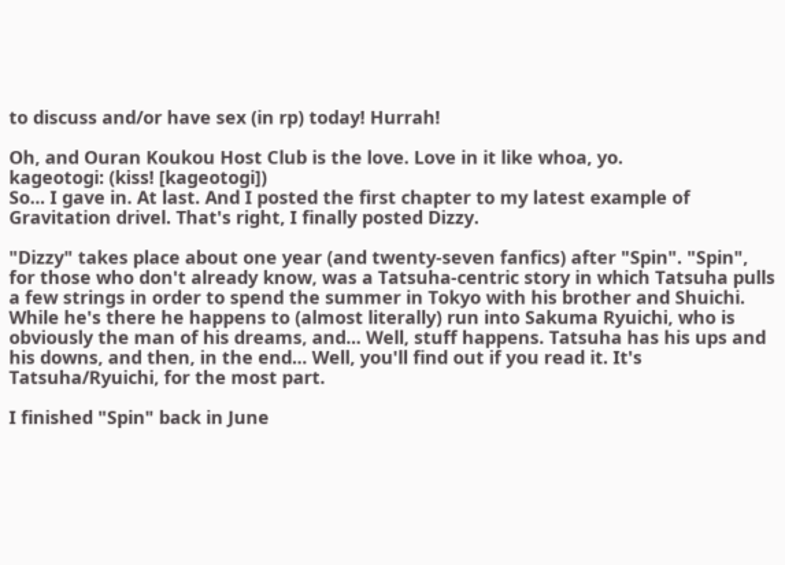to discuss and/or have sex (in rp) today! Hurrah!

Oh, and Ouran Koukou Host Club is the love. Love in it like whoa, yo.
kageotogi: (kiss! [kageotogi])
So... I gave in. At last. And I posted the first chapter to my latest example of Gravitation drivel. That's right, I finally posted Dizzy.

"Dizzy" takes place about one year (and twenty-seven fanfics) after "Spin". "Spin", for those who don't already know, was a Tatsuha-centric story in which Tatsuha pulls a few strings in order to spend the summer in Tokyo with his brother and Shuichi. While he's there he happens to (almost literally) run into Sakuma Ryuichi, who is obviously the man of his dreams, and... Well, stuff happens. Tatsuha has his ups and his downs, and then, in the end... Well, you'll find out if you read it. It's Tatsuha/Ryuichi, for the most part.

I finished "Spin" back in June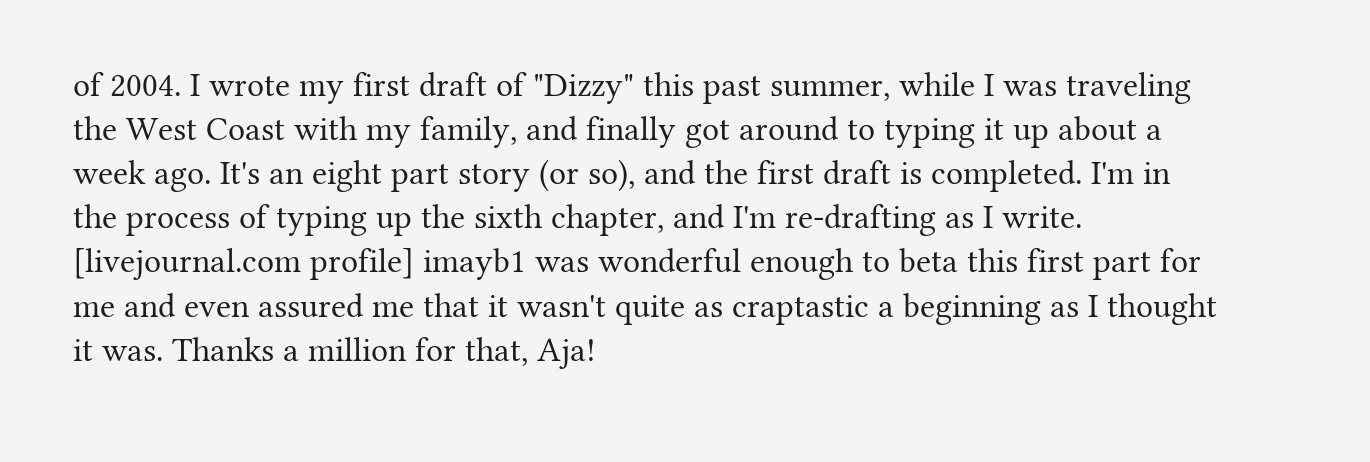of 2004. I wrote my first draft of "Dizzy" this past summer, while I was traveling the West Coast with my family, and finally got around to typing it up about a week ago. It's an eight part story (or so), and the first draft is completed. I'm in the process of typing up the sixth chapter, and I'm re-drafting as I write. [livejournal.com profile] imayb1 was wonderful enough to beta this first part for me and even assured me that it wasn't quite as craptastic a beginning as I thought it was. Thanks a million for that, Aja!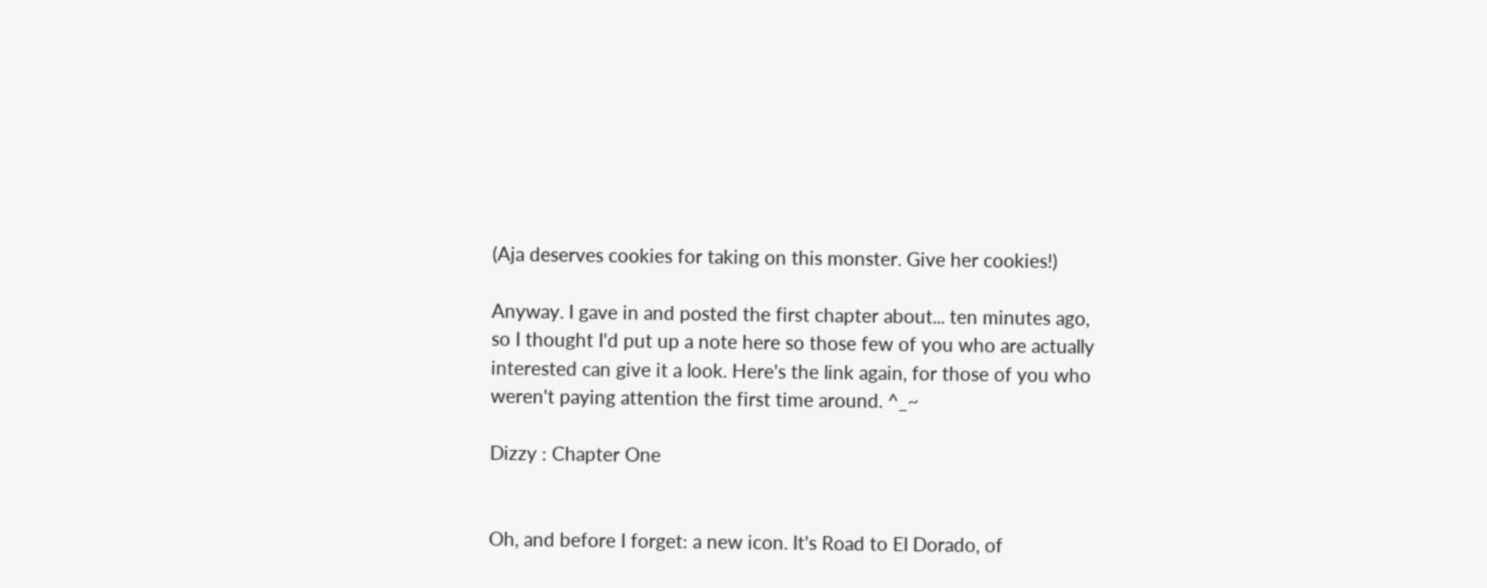(Aja deserves cookies for taking on this monster. Give her cookies!)

Anyway. I gave in and posted the first chapter about... ten minutes ago, so I thought I'd put up a note here so those few of you who are actually interested can give it a look. Here's the link again, for those of you who weren't paying attention the first time around. ^_~

Dizzy : Chapter One


Oh, and before I forget: a new icon. It's Road to El Dorado, of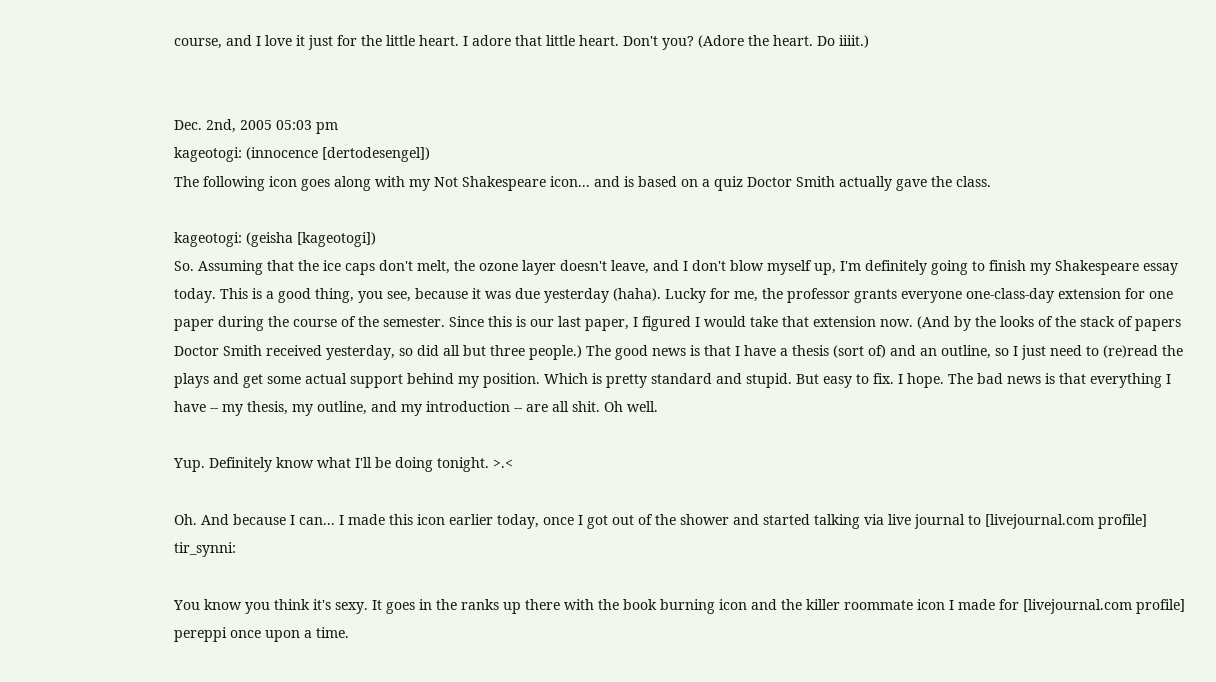course, and I love it just for the little heart. I adore that little heart. Don't you? (Adore the heart. Do iiiit.)


Dec. 2nd, 2005 05:03 pm
kageotogi: (innocence [dertodesengel])
The following icon goes along with my Not Shakespeare icon... and is based on a quiz Doctor Smith actually gave the class.

kageotogi: (geisha [kageotogi])
So. Assuming that the ice caps don't melt, the ozone layer doesn't leave, and I don't blow myself up, I'm definitely going to finish my Shakespeare essay today. This is a good thing, you see, because it was due yesterday (haha). Lucky for me, the professor grants everyone one-class-day extension for one paper during the course of the semester. Since this is our last paper, I figured I would take that extension now. (And by the looks of the stack of papers Doctor Smith received yesterday, so did all but three people.) The good news is that I have a thesis (sort of) and an outline, so I just need to (re)read the plays and get some actual support behind my position. Which is pretty standard and stupid. But easy to fix. I hope. The bad news is that everything I have -- my thesis, my outline, and my introduction -- are all shit. Oh well.

Yup. Definitely know what I'll be doing tonight. >.<

Oh. And because I can... I made this icon earlier today, once I got out of the shower and started talking via live journal to [livejournal.com profile] tir_synni:

You know you think it's sexy. It goes in the ranks up there with the book burning icon and the killer roommate icon I made for [livejournal.com profile] pereppi once upon a time.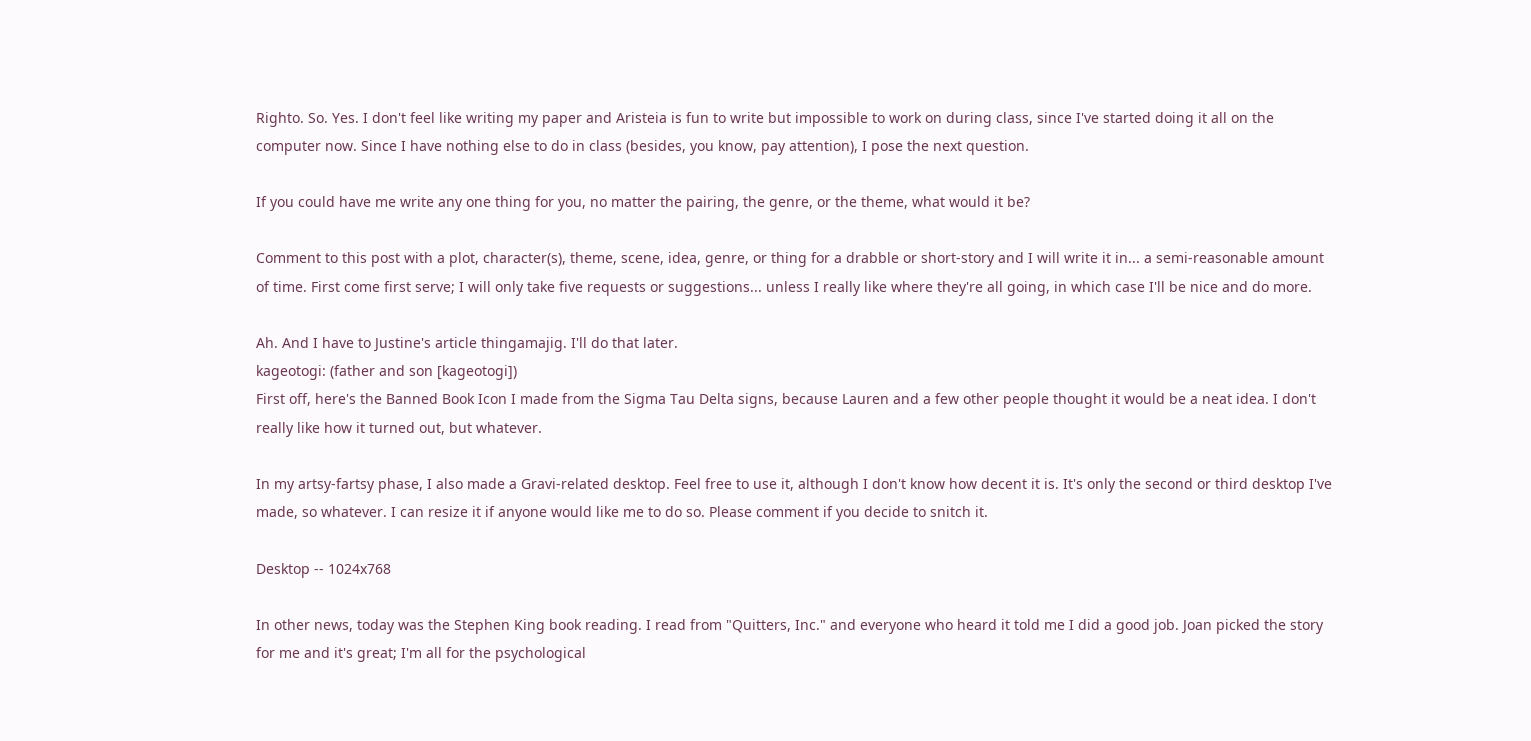Righto. So. Yes. I don't feel like writing my paper and Aristeia is fun to write but impossible to work on during class, since I've started doing it all on the computer now. Since I have nothing else to do in class (besides, you know, pay attention), I pose the next question.

If you could have me write any one thing for you, no matter the pairing, the genre, or the theme, what would it be?

Comment to this post with a plot, character(s), theme, scene, idea, genre, or thing for a drabble or short-story and I will write it in... a semi-reasonable amount of time. First come first serve; I will only take five requests or suggestions... unless I really like where they're all going, in which case I'll be nice and do more.

Ah. And I have to Justine's article thingamajig. I'll do that later.
kageotogi: (father and son [kageotogi])
First off, here's the Banned Book Icon I made from the Sigma Tau Delta signs, because Lauren and a few other people thought it would be a neat idea. I don't really like how it turned out, but whatever.

In my artsy-fartsy phase, I also made a Gravi-related desktop. Feel free to use it, although I don't know how decent it is. It's only the second or third desktop I've made, so whatever. I can resize it if anyone would like me to do so. Please comment if you decide to snitch it.

Desktop -- 1024x768

In other news, today was the Stephen King book reading. I read from "Quitters, Inc." and everyone who heard it told me I did a good job. Joan picked the story for me and it's great; I'm all for the psychological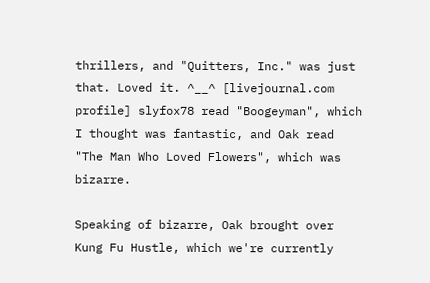thrillers, and "Quitters, Inc." was just that. Loved it. ^__^ [livejournal.com profile] slyfox78 read "Boogeyman", which I thought was fantastic, and Oak read "The Man Who Loved Flowers", which was bizarre.

Speaking of bizarre, Oak brought over Kung Fu Hustle, which we're currently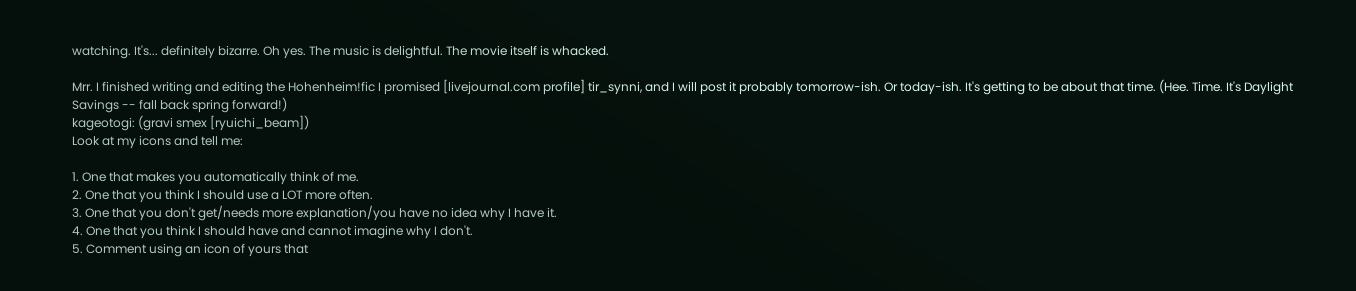watching. It's... definitely bizarre. Oh yes. The music is delightful. The movie itself is whacked.

Mrr. I finished writing and editing the Hohenheim!fic I promised [livejournal.com profile] tir_synni, and I will post it probably tomorrow-ish. Or today-ish. It's getting to be about that time. (Hee. Time. It's Daylight Savings -- fall back spring forward!)
kageotogi: (gravi smex [ryuichi_beam])
Look at my icons and tell me:

1. One that makes you automatically think of me.
2. One that you think I should use a LOT more often.
3. One that you don't get/needs more explanation/you have no idea why I have it.
4. One that you think I should have and cannot imagine why I don't.
5. Comment using an icon of yours that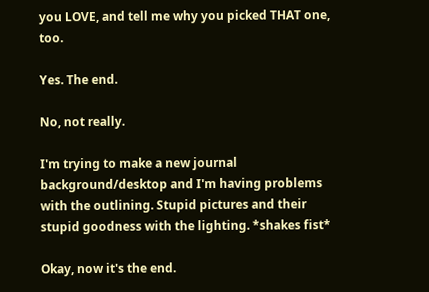you LOVE, and tell me why you picked THAT one, too.

Yes. The end.

No, not really.

I'm trying to make a new journal background/desktop and I'm having problems with the outlining. Stupid pictures and their stupid goodness with the lighting. *shakes fist*

Okay, now it's the end.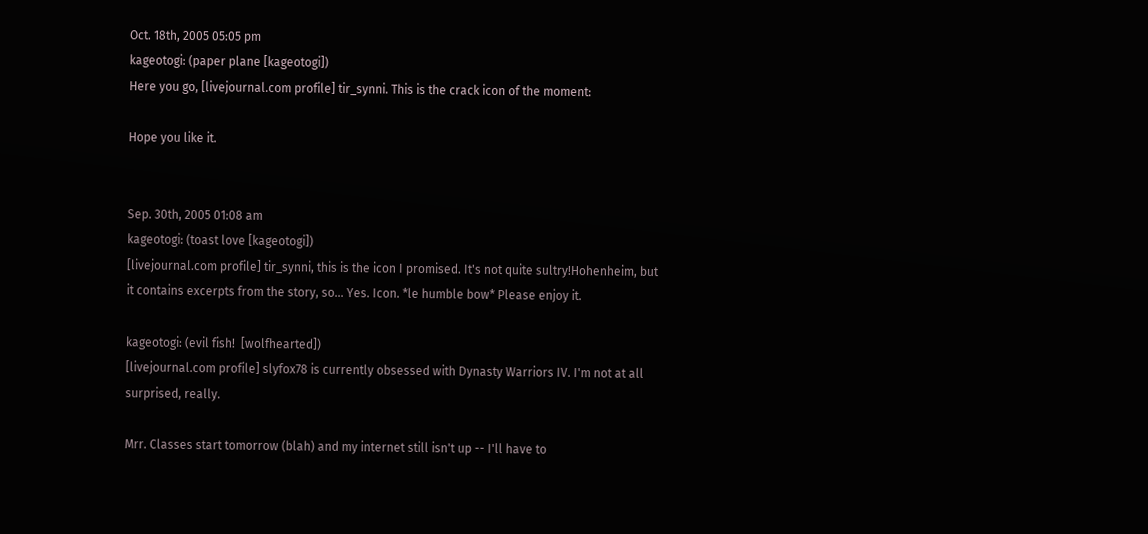Oct. 18th, 2005 05:05 pm
kageotogi: (paper plane [kageotogi])
Here you go, [livejournal.com profile] tir_synni. This is the crack icon of the moment:

Hope you like it.


Sep. 30th, 2005 01:08 am
kageotogi: (toast love [kageotogi])
[livejournal.com profile] tir_synni, this is the icon I promised. It's not quite sultry!Hohenheim, but it contains excerpts from the story, so... Yes. Icon. *le humble bow* Please enjoy it.

kageotogi: (evil fish!  [wolfhearted])
[livejournal.com profile] slyfox78 is currently obsessed with Dynasty Warriors IV. I'm not at all surprised, really.

Mrr. Classes start tomorrow (blah) and my internet still isn't up -- I'll have to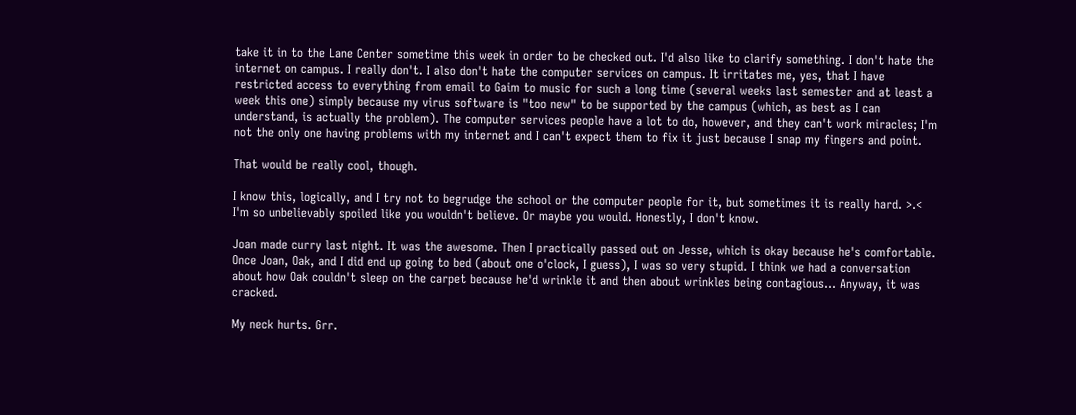take it in to the Lane Center sometime this week in order to be checked out. I'd also like to clarify something. I don't hate the internet on campus. I really don't. I also don't hate the computer services on campus. It irritates me, yes, that I have restricted access to everything from email to Gaim to music for such a long time (several weeks last semester and at least a week this one) simply because my virus software is "too new" to be supported by the campus (which, as best as I can understand, is actually the problem). The computer services people have a lot to do, however, and they can't work miracles; I'm not the only one having problems with my internet and I can't expect them to fix it just because I snap my fingers and point.

That would be really cool, though.

I know this, logically, and I try not to begrudge the school or the computer people for it, but sometimes it is really hard. >.< I'm so unbelievably spoiled like you wouldn't believe. Or maybe you would. Honestly, I don't know.

Joan made curry last night. It was the awesome. Then I practically passed out on Jesse, which is okay because he's comfortable. Once Joan, Oak, and I did end up going to bed (about one o'clock, I guess), I was so very stupid. I think we had a conversation about how Oak couldn't sleep on the carpet because he'd wrinkle it and then about wrinkles being contagious... Anyway, it was cracked.

My neck hurts. Grr.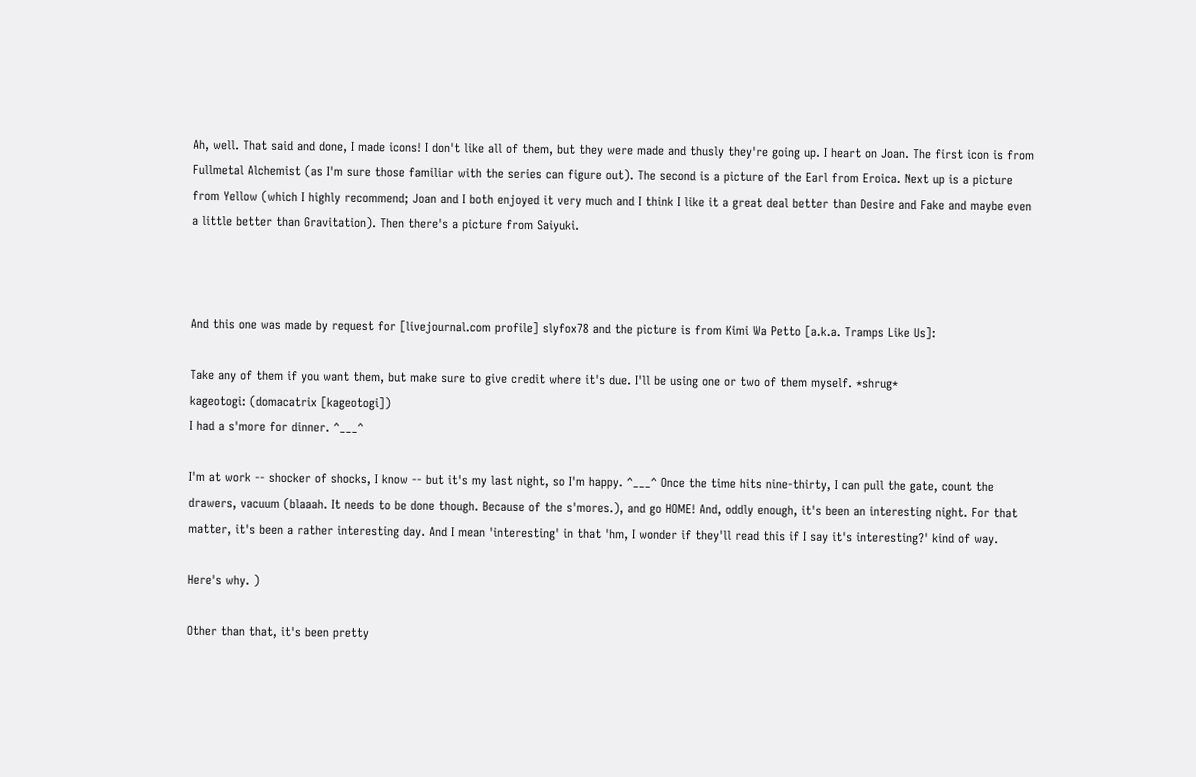Ah, well. That said and done, I made icons! I don't like all of them, but they were made and thusly they're going up. I heart on Joan. The first icon is from Fullmetal Alchemist (as I'm sure those familiar with the series can figure out). The second is a picture of the Earl from Eroica. Next up is a picture from Yellow (which I highly recommend; Joan and I both enjoyed it very much and I think I like it a great deal better than Desire and Fake and maybe even a little better than Gravitation). Then there's a picture from Saiyuki.



And this one was made by request for [livejournal.com profile] slyfox78 and the picture is from Kimi Wa Petto [a.k.a. Tramps Like Us]:

Take any of them if you want them, but make sure to give credit where it's due. I'll be using one or two of them myself. *shrug*
kageotogi: (domacatrix [kageotogi])
I had a s'more for dinner. ^___^

I'm at work -- shocker of shocks, I know -- but it's my last night, so I'm happy. ^___^ Once the time hits nine-thirty, I can pull the gate, count the drawers, vacuum (blaaah. It needs to be done though. Because of the s'mores.), and go HOME! And, oddly enough, it's been an interesting night. For that matter, it's been a rather interesting day. And I mean 'interesting' in that 'hm, I wonder if they'll read this if I say it's interesting?' kind of way.

Here's why. )

Other than that, it's been pretty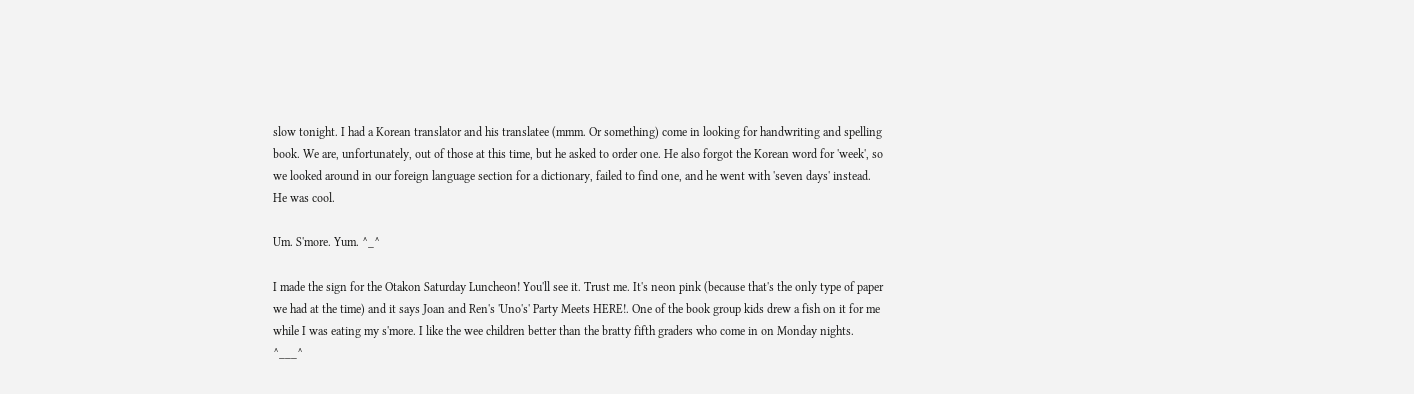slow tonight. I had a Korean translator and his translatee (mmm. Or something) come in looking for handwriting and spelling book. We are, unfortunately, out of those at this time, but he asked to order one. He also forgot the Korean word for 'week', so we looked around in our foreign language section for a dictionary, failed to find one, and he went with 'seven days' instead. He was cool.

Um. S'more. Yum. ^_^

I made the sign for the Otakon Saturday Luncheon! You'll see it. Trust me. It's neon pink (because that's the only type of paper we had at the time) and it says Joan and Ren's 'Uno's' Party Meets HERE!. One of the book group kids drew a fish on it for me while I was eating my s'more. I like the wee children better than the bratty fifth graders who come in on Monday nights. ^___^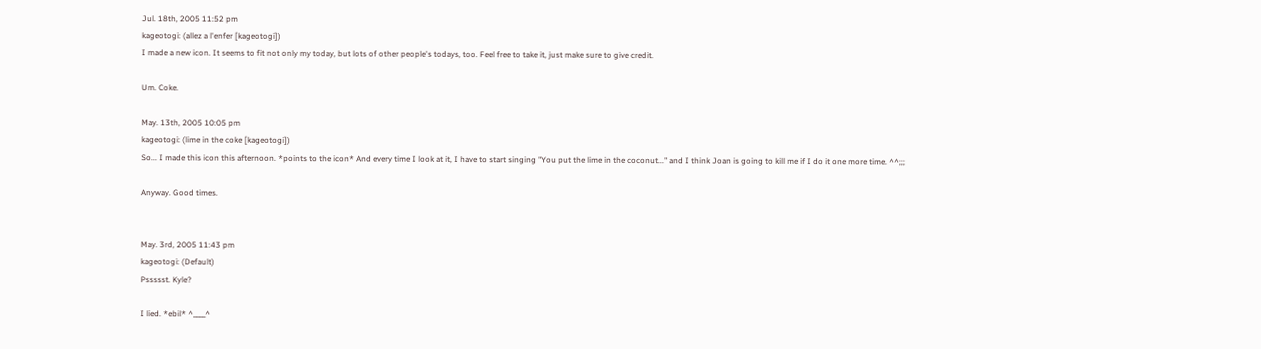Jul. 18th, 2005 11:52 pm
kageotogi: (allez a l'enfer [kageotogi])
I made a new icon. It seems to fit not only my today, but lots of other people's todays, too. Feel free to take it, just make sure to give credit.

Um. Coke.

May. 13th, 2005 10:05 pm
kageotogi: (lime in the coke [kageotogi])
So... I made this icon this afternoon. *points to the icon* And every time I look at it, I have to start singing "You put the lime in the coconut..." and I think Joan is going to kill me if I do it one more time. ^^;;;

Anyway. Good times.


May. 3rd, 2005 11:43 pm
kageotogi: (Default)
Pssssst. Kyle?

I lied. *ebil* ^____^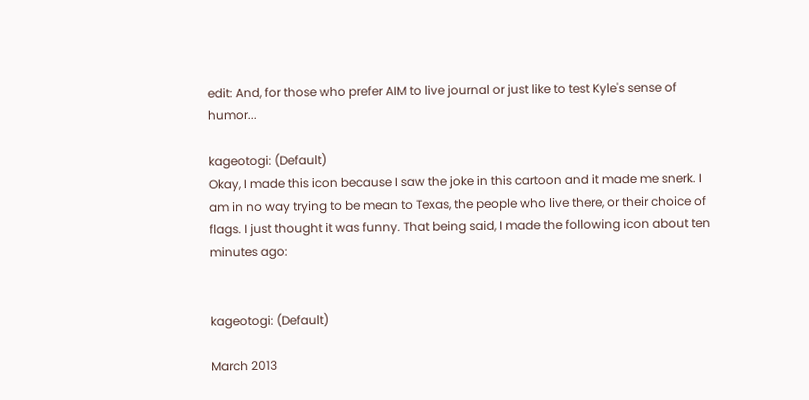edit: And, for those who prefer AIM to live journal or just like to test Kyle's sense of humor...

kageotogi: (Default)
Okay, I made this icon because I saw the joke in this cartoon and it made me snerk. I am in no way trying to be mean to Texas, the people who live there, or their choice of flags. I just thought it was funny. That being said, I made the following icon about ten minutes ago:


kageotogi: (Default)

March 2013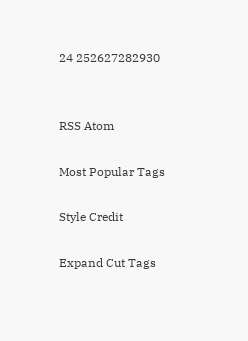24 252627282930


RSS Atom

Most Popular Tags

Style Credit

Expand Cut Tags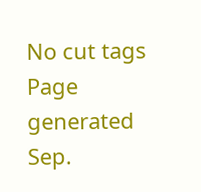No cut tags
Page generated Sep.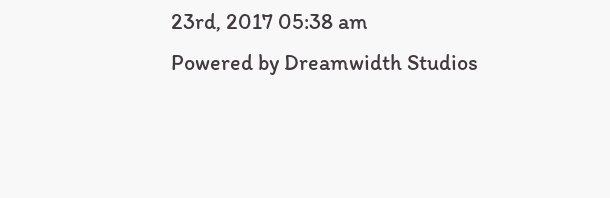23rd, 2017 05:38 am
Powered by Dreamwidth Studios